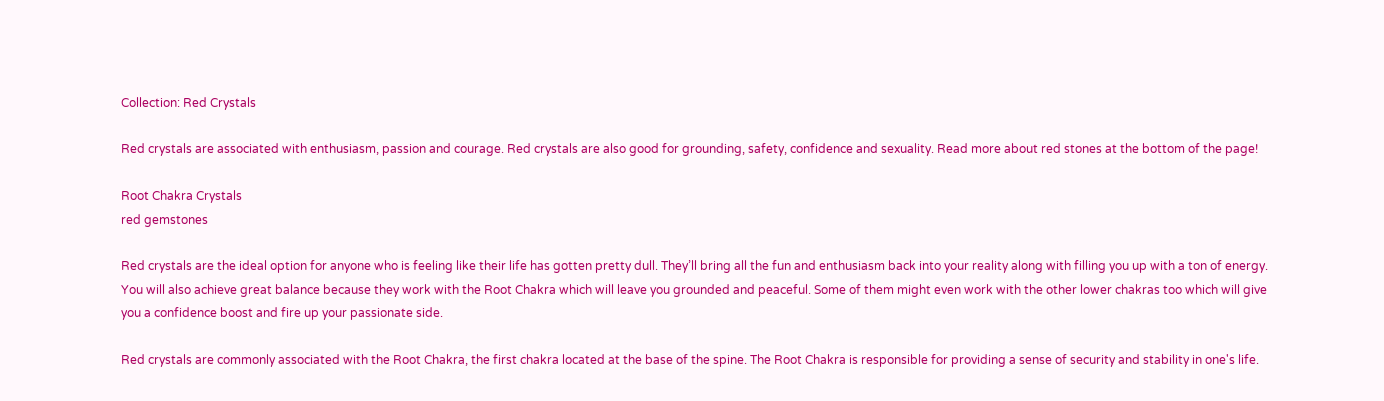Collection: Red Crystals

Red crystals are associated with enthusiasm, passion and courage. Red crystals are also good for grounding, safety, confidence and sexuality. Read more about red stones at the bottom of the page!

Root Chakra Crystals
red gemstones

Red crystals are the ideal option for anyone who is feeling like their life has gotten pretty dull. They’ll bring all the fun and enthusiasm back into your reality along with filling you up with a ton of energy. You will also achieve great balance because they work with the Root Chakra which will leave you grounded and peaceful. Some of them might even work with the other lower chakras too which will give you a confidence boost and fire up your passionate side.

Red crystals are commonly associated with the Root Chakra, the first chakra located at the base of the spine. The Root Chakra is responsible for providing a sense of security and stability in one's life.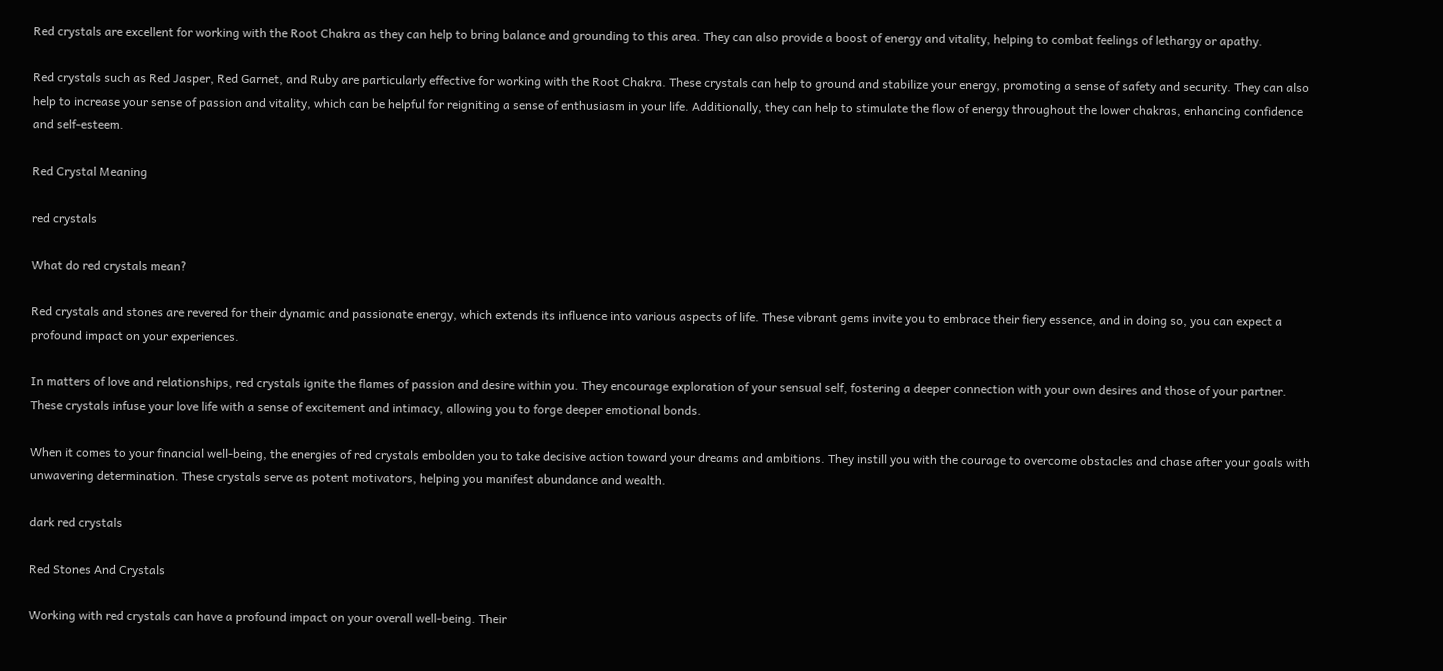Red crystals are excellent for working with the Root Chakra as they can help to bring balance and grounding to this area. They can also provide a boost of energy and vitality, helping to combat feelings of lethargy or apathy.

Red crystals such as Red Jasper, Red Garnet, and Ruby are particularly effective for working with the Root Chakra. These crystals can help to ground and stabilize your energy, promoting a sense of safety and security. They can also help to increase your sense of passion and vitality, which can be helpful for reigniting a sense of enthusiasm in your life. Additionally, they can help to stimulate the flow of energy throughout the lower chakras, enhancing confidence and self-esteem.

Red Crystal Meaning

red crystals

What do red crystals mean?

Red crystals and stones are revered for their dynamic and passionate energy, which extends its influence into various aspects of life. These vibrant gems invite you to embrace their fiery essence, and in doing so, you can expect a profound impact on your experiences.

In matters of love and relationships, red crystals ignite the flames of passion and desire within you. They encourage exploration of your sensual self, fostering a deeper connection with your own desires and those of your partner. These crystals infuse your love life with a sense of excitement and intimacy, allowing you to forge deeper emotional bonds.

When it comes to your financial well-being, the energies of red crystals embolden you to take decisive action toward your dreams and ambitions. They instill you with the courage to overcome obstacles and chase after your goals with unwavering determination. These crystals serve as potent motivators, helping you manifest abundance and wealth.

dark red crystals

Red Stones And Crystals

Working with red crystals can have a profound impact on your overall well-being. Their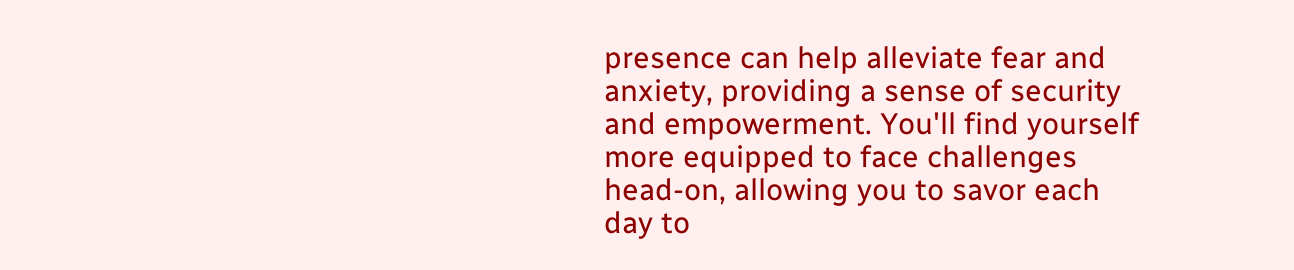presence can help alleviate fear and anxiety, providing a sense of security and empowerment. You'll find yourself more equipped to face challenges head-on, allowing you to savor each day to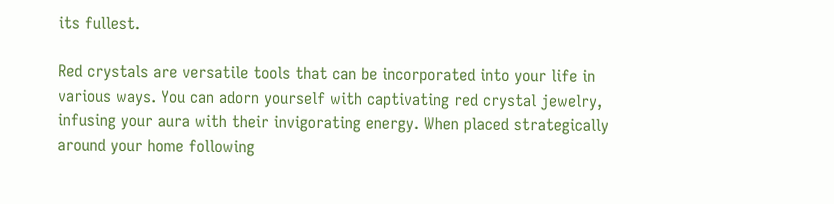its fullest.

Red crystals are versatile tools that can be incorporated into your life in various ways. You can adorn yourself with captivating red crystal jewelry, infusing your aura with their invigorating energy. When placed strategically around your home following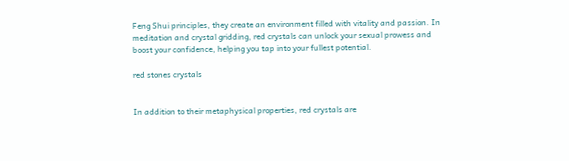Feng Shui principles, they create an environment filled with vitality and passion. In meditation and crystal gridding, red crystals can unlock your sexual prowess and boost your confidence, helping you tap into your fullest potential.

red stones crystals


In addition to their metaphysical properties, red crystals are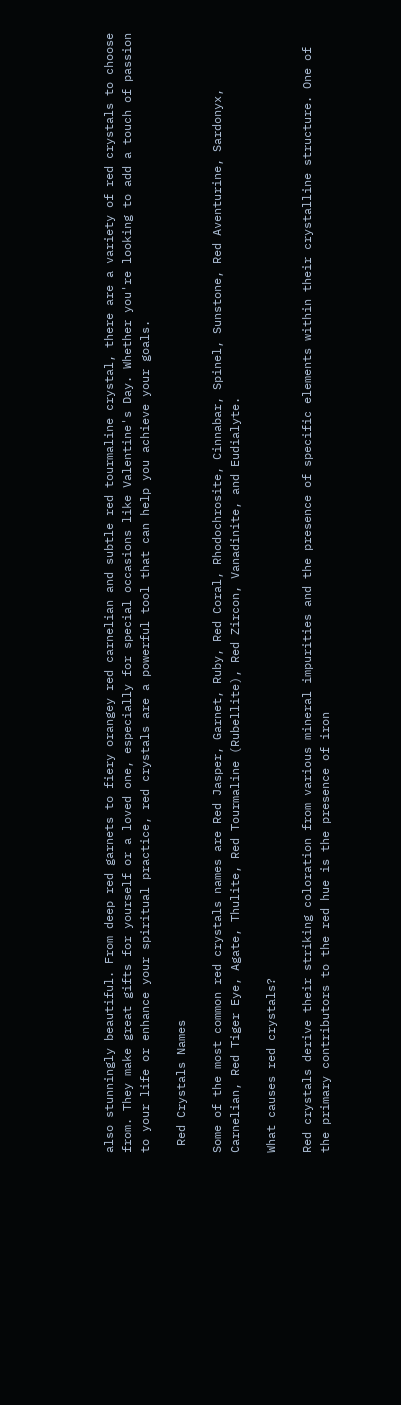also stunningly beautiful. From deep red garnets to fiery orangey red carnelian and subtle red tourmaline crystal, there are a variety of red crystals to choose from. They make great gifts for yourself or a loved one, especially for special occasions like Valentine's Day. Whether you're looking to add a touch of passion to your life or enhance your spiritual practice, red crystals are a powerful tool that can help you achieve your goals.

 Red Crystals Names

Some of the most common red crystals names are Red Jasper, Garnet, Ruby, Red Coral, Rhodochrosite, Cinnabar, Spinel, Sunstone, Red Aventurine, Sardonyx, Carnelian, Red Tiger Eye, Agate, Thulite, Red Tourmaline (Rubellite), Red Zircon, Vanadinite, and Eudialyte.

What causes red crystals?

Red crystals derive their striking coloration from various mineral impurities and the presence of specific elements within their crystalline structure. One of the primary contributors to the red hue is the presence of iron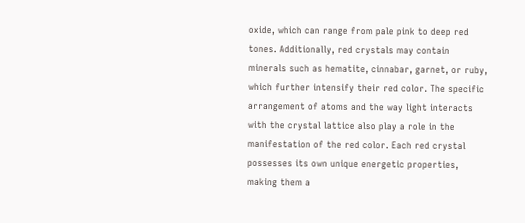oxide, which can range from pale pink to deep red tones. Additionally, red crystals may contain minerals such as hematite, cinnabar, garnet, or ruby, which further intensify their red color. The specific arrangement of atoms and the way light interacts with the crystal lattice also play a role in the manifestation of the red color. Each red crystal possesses its own unique energetic properties, making them a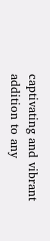captivating and vibrant addition to any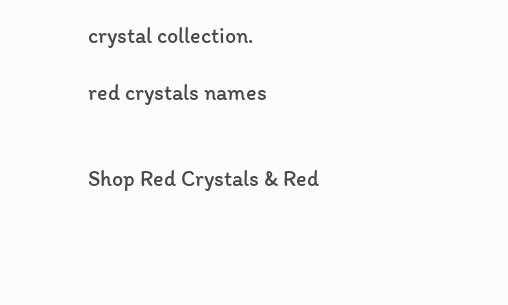crystal collection.

red crystals names


Shop Red Crystals & Red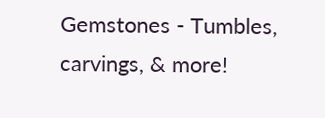Gemstones - Tumbles, carvings, & more!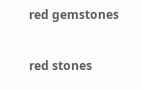red gemstones

red stones